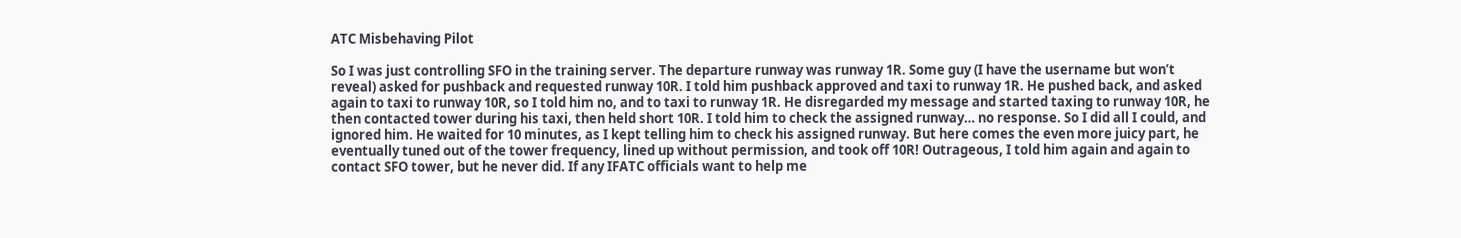ATC Misbehaving Pilot

So I was just controlling SFO in the training server. The departure runway was runway 1R. Some guy (I have the username but won’t reveal) asked for pushback and requested runway 10R. I told him pushback approved and taxi to runway 1R. He pushed back, and asked again to taxi to runway 10R, so I told him no, and to taxi to runway 1R. He disregarded my message and started taxing to runway 10R, he then contacted tower during his taxi, then held short 10R. I told him to check the assigned runway… no response. So I did all I could, and ignored him. He waited for 10 minutes, as I kept telling him to check his assigned runway. But here comes the even more juicy part, he eventually tuned out of the tower frequency, lined up without permission, and took off 10R! Outrageous, I told him again and again to contact SFO tower, but he never did. If any IFATC officials want to help me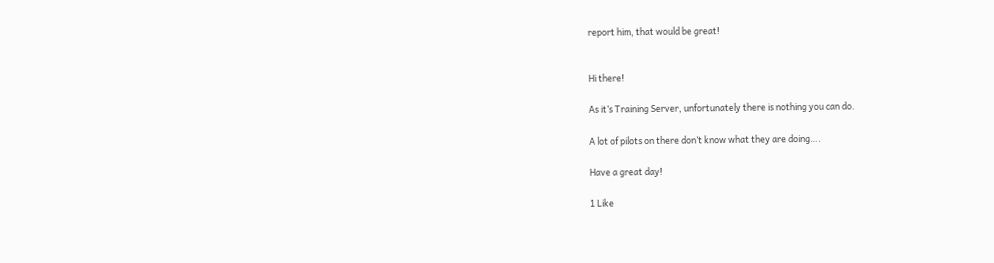report him, that would be great!


Hi there!

As it’s Training Server, unfortunately there is nothing you can do.

A lot of pilots on there don’t know what they are doing….

Have a great day!

1 Like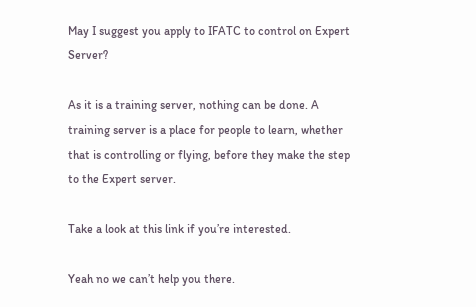May I suggest you apply to IFATC to control on Expert Server?

As it is a training server, nothing can be done. A training server is a place for people to learn, whether that is controlling or flying, before they make the step to the Expert server.

Take a look at this link if you’re interested.

Yeah no we can’t help you there.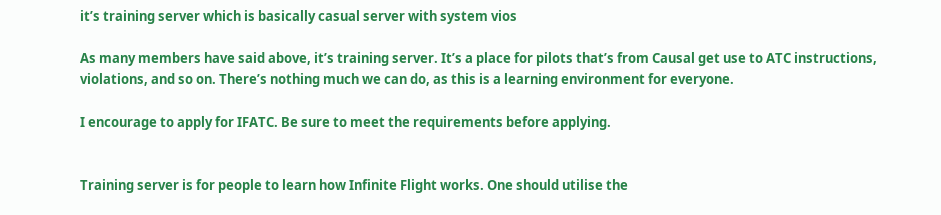it’s training server which is basically casual server with system vios

As many members have said above, it’s training server. It’s a place for pilots that’s from Causal get use to ATC instructions, violations, and so on. There’s nothing much we can do, as this is a learning environment for everyone.

I encourage to apply for IFATC. Be sure to meet the requirements before applying.


Training server is for people to learn how Infinite Flight works. One should utilise the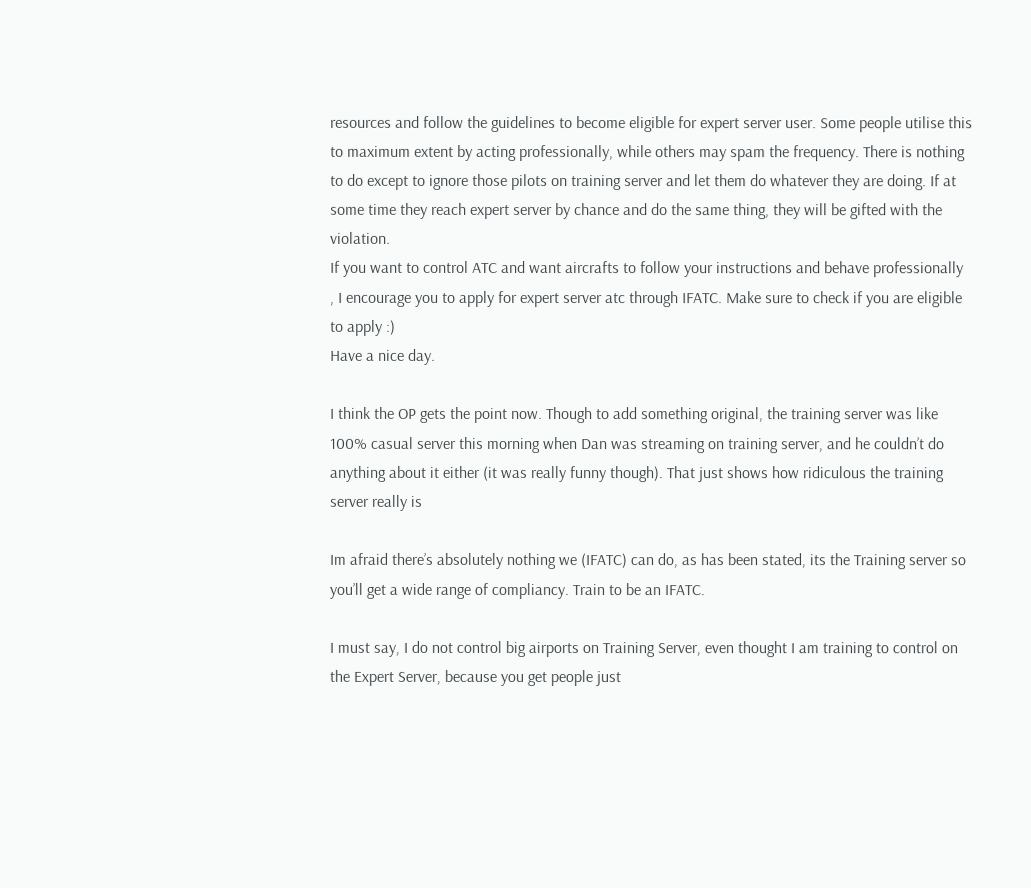resources and follow the guidelines to become eligible for expert server user. Some people utilise this to maximum extent by acting professionally, while others may spam the frequency. There is nothing to do except to ignore those pilots on training server and let them do whatever they are doing. If at some time they reach expert server by chance and do the same thing, they will be gifted with the violation.
If you want to control ATC and want aircrafts to follow your instructions and behave professionally
, I encourage you to apply for expert server atc through IFATC. Make sure to check if you are eligible to apply :)
Have a nice day.

I think the OP gets the point now. Though to add something original, the training server was like 100% casual server this morning when Dan was streaming on training server, and he couldn’t do anything about it either (it was really funny though). That just shows how ridiculous the training server really is

Im afraid there’s absolutely nothing we (IFATC) can do, as has been stated, its the Training server so you’ll get a wide range of compliancy. Train to be an IFATC.

I must say, I do not control big airports on Training Server, even thought I am training to control on the Expert Server, because you get people just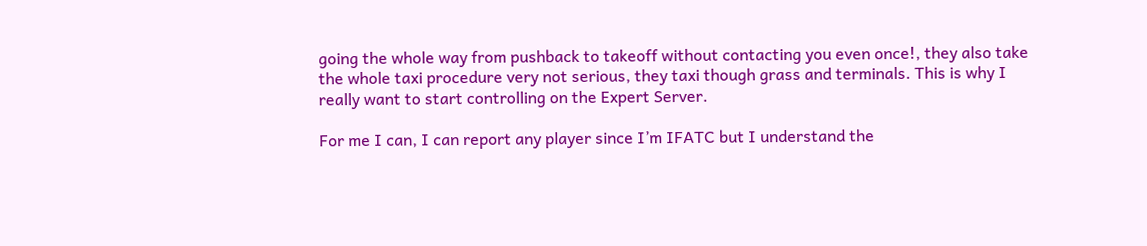going the whole way from pushback to takeoff without contacting you even once!, they also take the whole taxi procedure very not serious, they taxi though grass and terminals. This is why I really want to start controlling on the Expert Server.

For me I can, I can report any player since I’m IFATC but I understand the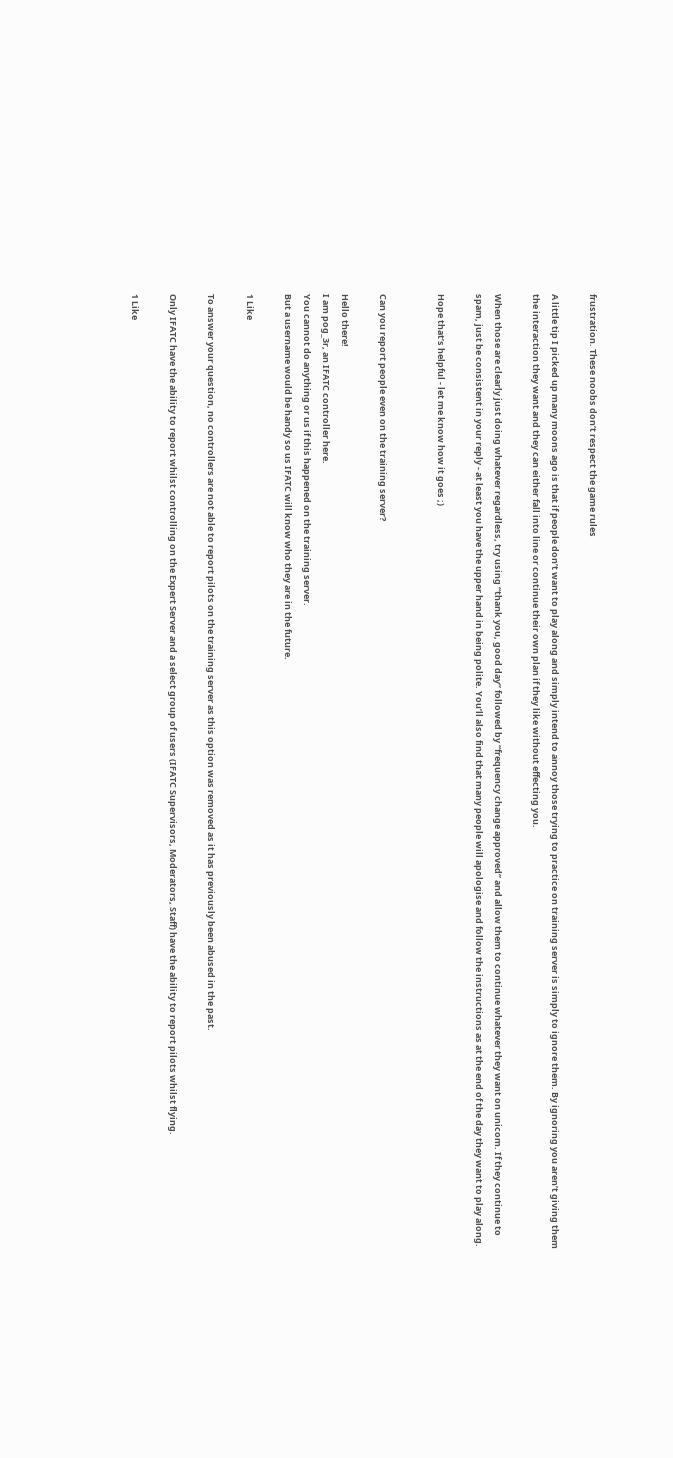frustration. These noobs don’t respect the game rules

A little tip I picked up many moons ago is that if people don’t want to play along and simply intend to annoy those trying to practice on training server is simply to ignore them. By ignoring you aren’t giving them the interaction they want and they can either fall into line or continue their own plan if they like without effecting you.

When those are clearly just doing whatever regardless, try using “thank you, good day” followed by “frequency change approved” and allow them to continue whatever they want on unicom. If they continue to spam, just be consistent in your reply - at least you have the upper hand in being polite. You’ll also find that many people will apologise and follow the instructions as at the end of the day they want to play along.

Hope that’s helpful - let me know how it goes ;)


Can you report people even on the training server?

Hello there!
I am pog_3r, an IFATC controller here.
You cannot do anything or us if this happened on the training server.
But a username would be handy so us IFATC will know who they are in the future.

1 Like

To answer your question, no controllers are not able to report pilots on the training server as this option was removed as it has previously been abused in the past.

Only IFATC have the ability to report whilst controlling on the Expert Server and a select group of users (IFATC Supervisors, Moderators, Staff) have the ability to report pilots whilst flying.

1 Like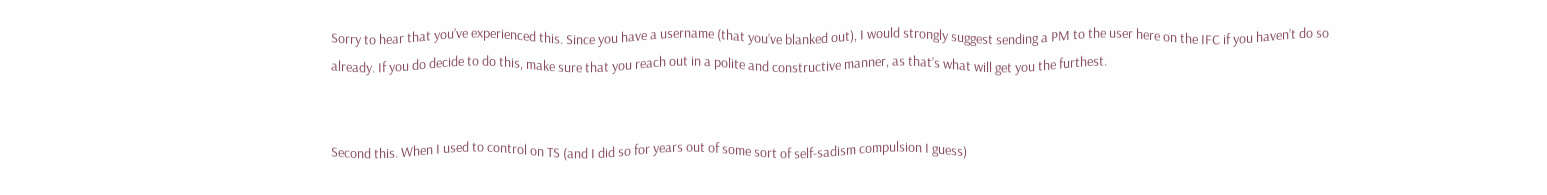Sorry to hear that you’ve experienced this. Since you have a username (that you’ve blanked out), I would strongly suggest sending a PM to the user here on the IFC if you haven’t do so already. If you do decide to do this, make sure that you reach out in a polite and constructive manner, as that’s what will get you the furthest.


Second this. When I used to control on TS (and I did so for years out of some sort of self-sadism compulsion I guess)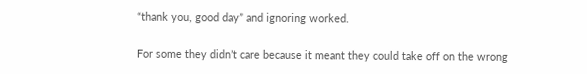“thank you, good day” and ignoring worked.

For some they didn’t care because it meant they could take off on the wrong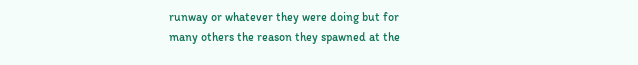runway or whatever they were doing but for many others the reason they spawned at the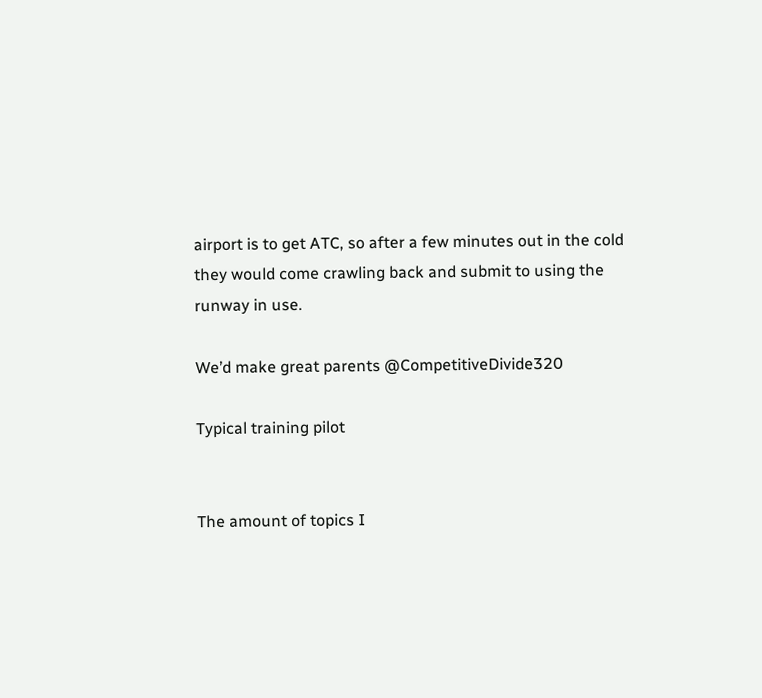airport is to get ATC, so after a few minutes out in the cold they would come crawling back and submit to using the runway in use.

We’d make great parents @CompetitiveDivide320

Typical training pilot


The amount of topics I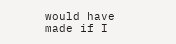would have made if I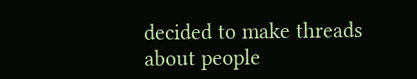decided to make threads about people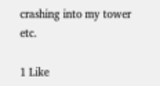crashing into my tower etc.

1 Like